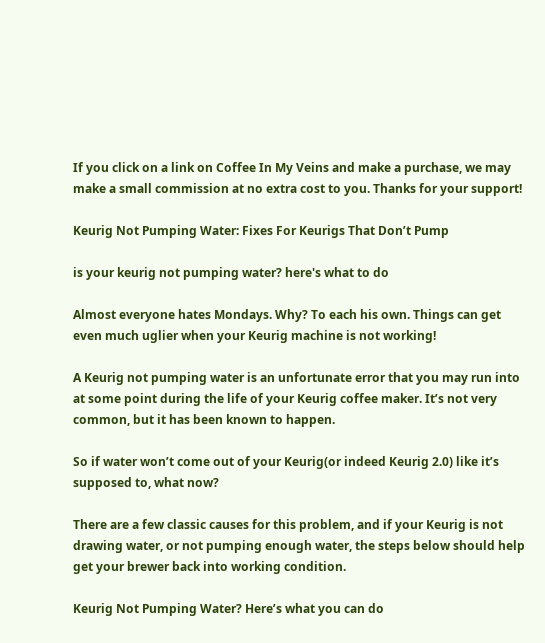If you click on a link on Coffee In My Veins and make a purchase, we may make a small commission at no extra cost to you. Thanks for your support!

Keurig Not Pumping Water: Fixes For Keurigs That Don’t Pump

is your keurig not pumping water? here's what to do

Almost everyone hates Mondays. Why? To each his own. Things can get even much uglier when your Keurig machine is not working!

A Keurig not pumping water is an unfortunate error that you may run into at some point during the life of your Keurig coffee maker. It’s not very common, but it has been known to happen.

So if water won’t come out of your Keurig(or indeed Keurig 2.0) like it’s supposed to, what now?

There are a few classic causes for this problem, and if your Keurig is not drawing water, or not pumping enough water, the steps below should help get your brewer back into working condition.

Keurig Not Pumping Water? Here’s what you can do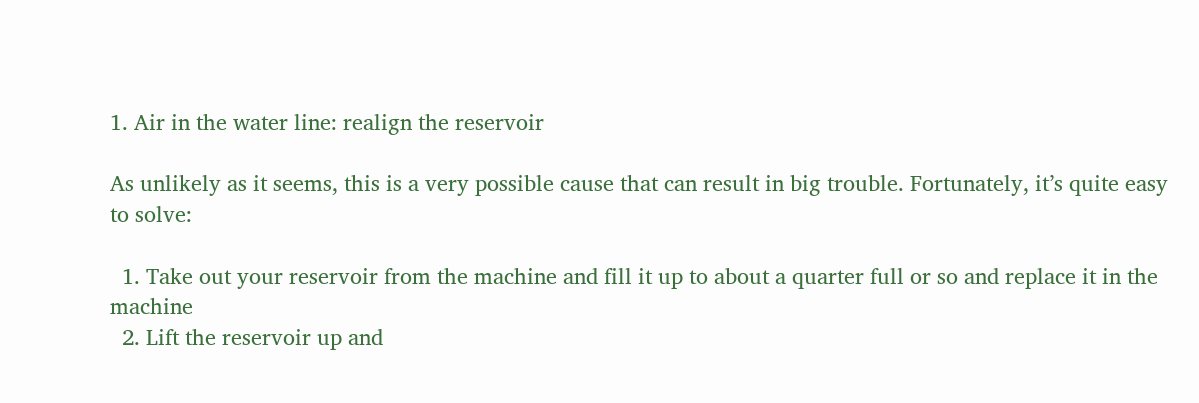1. Air in the water line: realign the reservoir

As unlikely as it seems, this is a very possible cause that can result in big trouble. Fortunately, it’s quite easy to solve:

  1. Take out your reservoir from the machine and fill it up to about a quarter full or so and replace it in the machine
  2. Lift the reservoir up and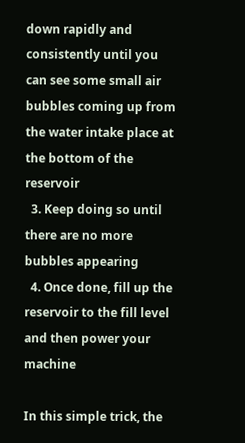down rapidly and consistently until you can see some small air bubbles coming up from the water intake place at the bottom of the reservoir
  3. Keep doing so until there are no more bubbles appearing
  4. Once done, fill up the reservoir to the fill level and then power your machine

In this simple trick, the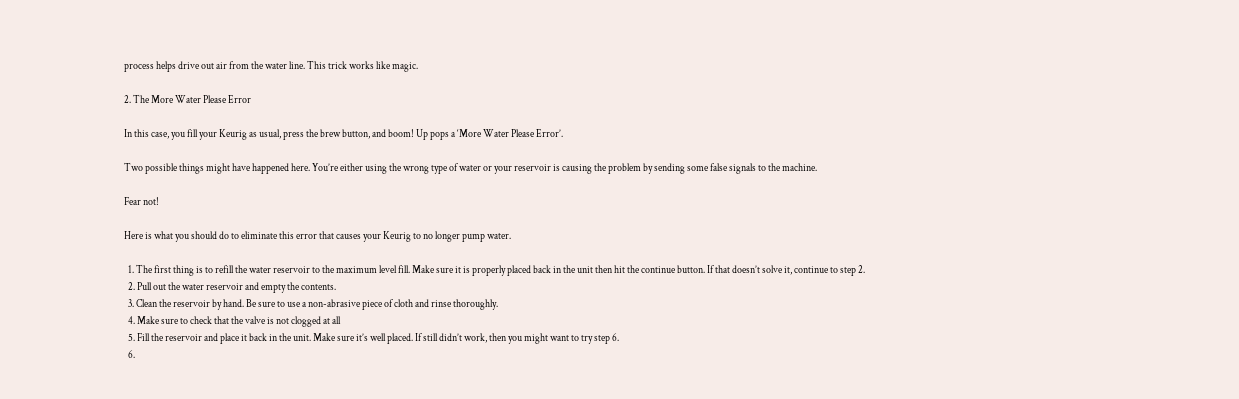process helps drive out air from the water line. This trick works like magic.

2. The More Water Please Error

In this case, you fill your Keurig as usual, press the brew button, and boom! Up pops a ‘More Water Please Error’.

Two possible things might have happened here. You’re either using the wrong type of water or your reservoir is causing the problem by sending some false signals to the machine.

Fear not!

Here is what you should do to eliminate this error that causes your Keurig to no longer pump water.

  1. The first thing is to refill the water reservoir to the maximum level fill. Make sure it is properly placed back in the unit then hit the continue button. If that doesn’t solve it, continue to step 2.
  2. Pull out the water reservoir and empty the contents.
  3. Clean the reservoir by hand. Be sure to use a non-abrasive piece of cloth and rinse thoroughly.
  4. Make sure to check that the valve is not clogged at all
  5. Fill the reservoir and place it back in the unit. Make sure it’s well placed. If still didn’t work, then you might want to try step 6.
  6.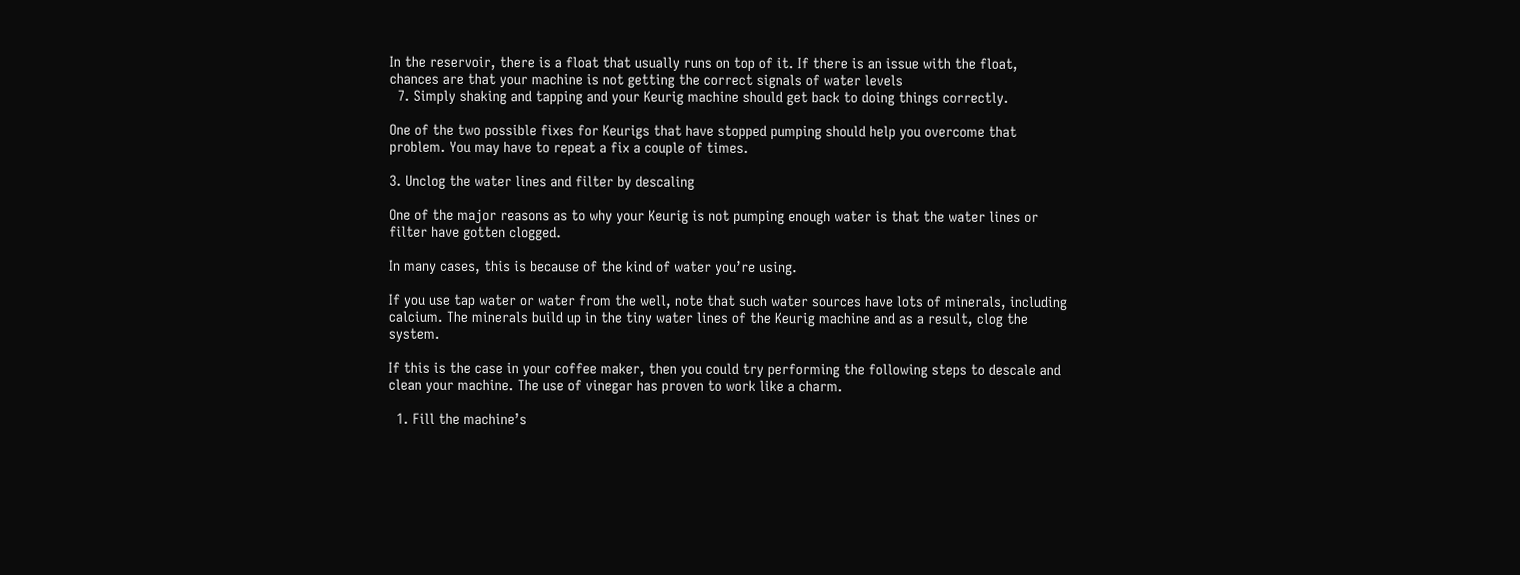In the reservoir, there is a float that usually runs on top of it. If there is an issue with the float, chances are that your machine is not getting the correct signals of water levels
  7. Simply shaking and tapping and your Keurig machine should get back to doing things correctly.

One of the two possible fixes for Keurigs that have stopped pumping should help you overcome that problem. You may have to repeat a fix a couple of times.

3. Unclog the water lines and filter by descaling

One of the major reasons as to why your Keurig is not pumping enough water is that the water lines or filter have gotten clogged.

In many cases, this is because of the kind of water you’re using.

If you use tap water or water from the well, note that such water sources have lots of minerals, including calcium. The minerals build up in the tiny water lines of the Keurig machine and as a result, clog the system.

If this is the case in your coffee maker, then you could try performing the following steps to descale and clean your machine. The use of vinegar has proven to work like a charm.

  1. Fill the machine’s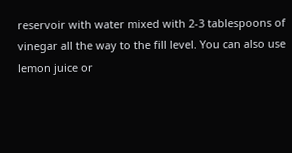reservoir with water mixed with 2-3 tablespoons of vinegar all the way to the fill level. You can also use lemon juice or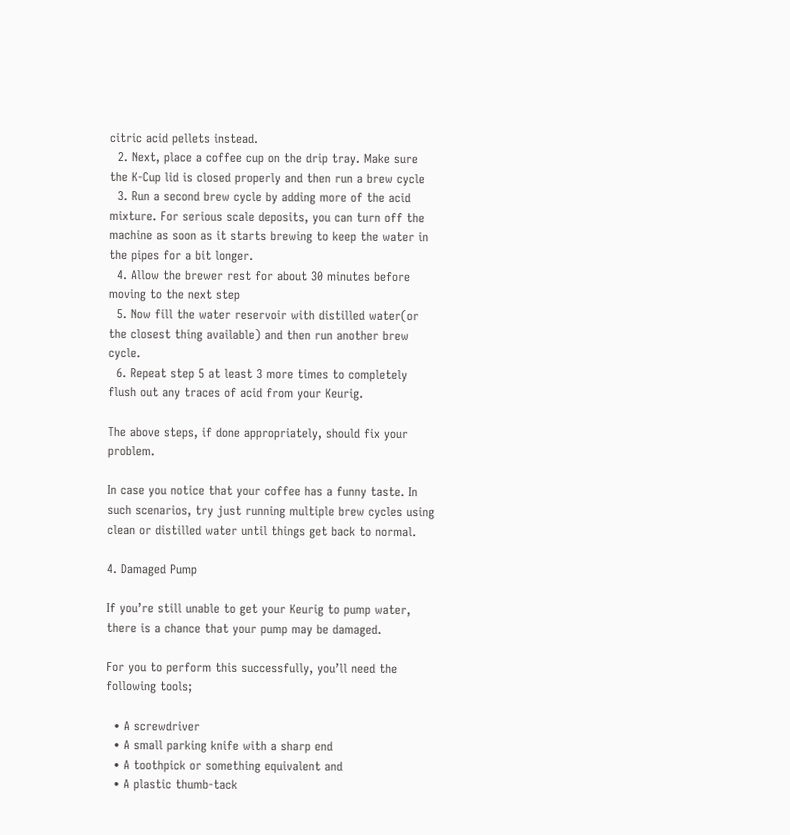citric acid pellets instead.
  2. Next, place a coffee cup on the drip tray. Make sure the K-Cup lid is closed properly and then run a brew cycle
  3. Run a second brew cycle by adding more of the acid mixture. For serious scale deposits, you can turn off the machine as soon as it starts brewing to keep the water in the pipes for a bit longer.
  4. Allow the brewer rest for about 30 minutes before moving to the next step
  5. Now fill the water reservoir with distilled water(or the closest thing available) and then run another brew cycle.
  6. Repeat step 5 at least 3 more times to completely flush out any traces of acid from your Keurig.

The above steps, if done appropriately, should fix your problem.

In case you notice that your coffee has a funny taste. In such scenarios, try just running multiple brew cycles using clean or distilled water until things get back to normal.

4. Damaged Pump

If you’re still unable to get your Keurig to pump water, there is a chance that your pump may be damaged.

For you to perform this successfully, you’ll need the following tools;

  • A screwdriver
  • A small parking knife with a sharp end
  • A toothpick or something equivalent and
  • A plastic thumb-tack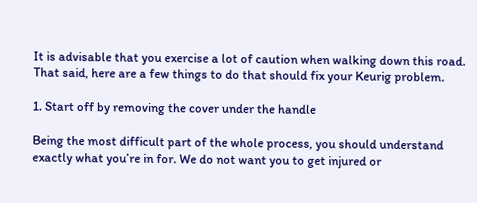It is advisable that you exercise a lot of caution when walking down this road. That said, here are a few things to do that should fix your Keurig problem.

1. Start off by removing the cover under the handle

Being the most difficult part of the whole process, you should understand exactly what you’re in for. We do not want you to get injured or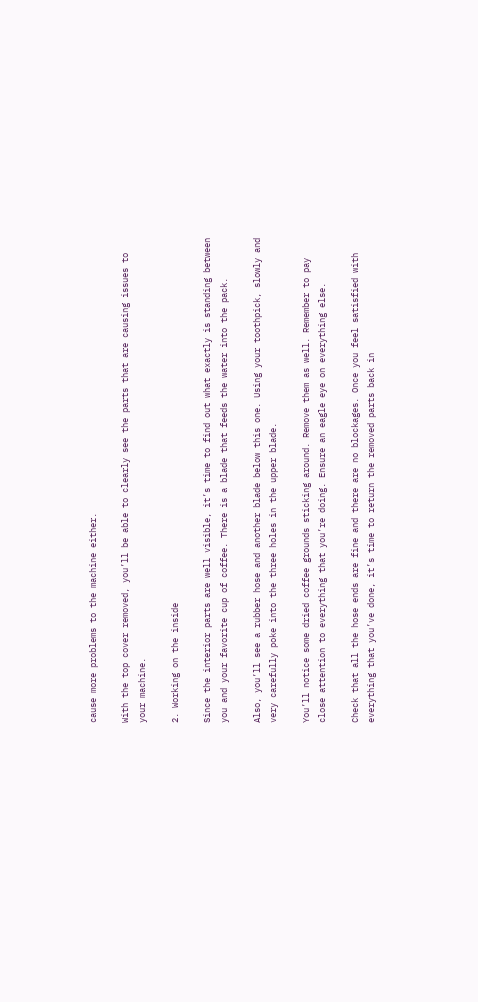cause more problems to the machine either.

With the top cover removed, you’ll be able to clearly see the parts that are causing issues to your machine.

2. Working on the inside

Since the interior parts are well visible, it’s time to find out what exactly is standing between you and your favorite cup of coffee. There is a blade that feeds the water into the pack.

Also, you’ll see a rubber hose and another blade below this one. Using your toothpick, slowly and very carefully poke into the three holes in the upper blade.

You’ll notice some dried coffee grounds sticking around. Remove them as well. Remember to pay close attention to everything that you’re doing. Ensure an eagle eye on everything else.

Check that all the hose ends are fine and there are no blockages. Once you feel satisfied with everything that you’ve done, it’s time to return the removed parts back in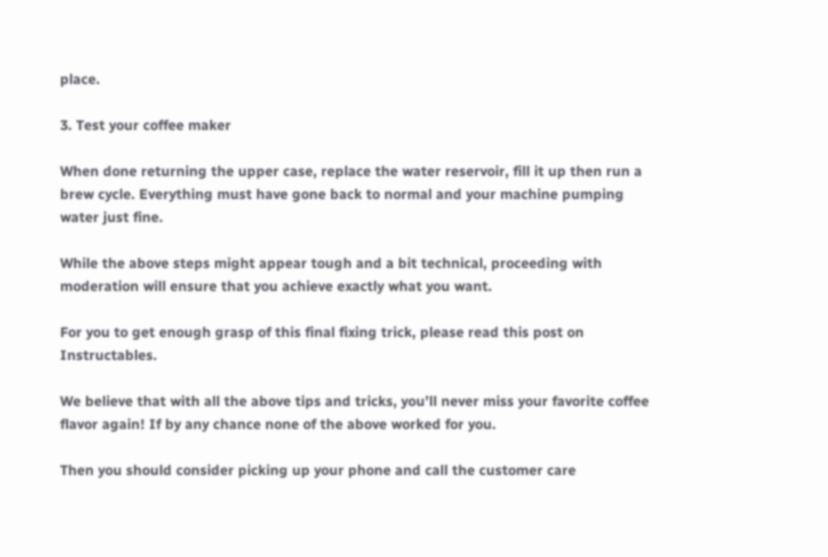place.

3. Test your coffee maker

When done returning the upper case, replace the water reservoir, fill it up then run a brew cycle. Everything must have gone back to normal and your machine pumping water just fine.

While the above steps might appear tough and a bit technical, proceeding with moderation will ensure that you achieve exactly what you want.

For you to get enough grasp of this final fixing trick, please read this post on Instructables.

We believe that with all the above tips and tricks, you’ll never miss your favorite coffee flavor again! If by any chance none of the above worked for you.

Then you should consider picking up your phone and call the customer care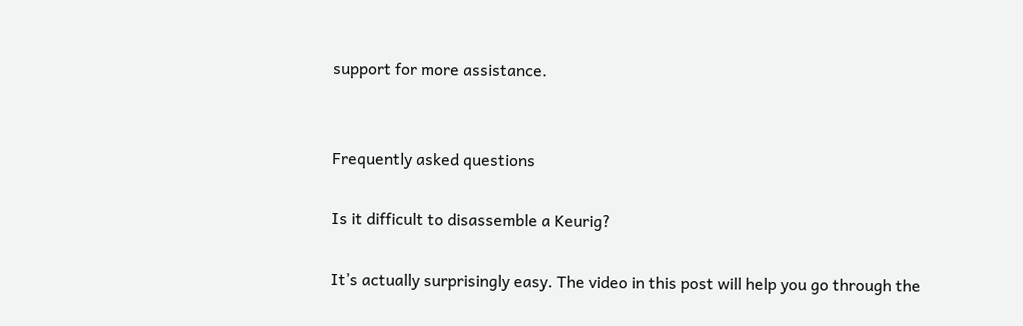support for more assistance.


Frequently asked questions

Is it difficult to disassemble a Keurig?

It’s actually surprisingly easy. The video in this post will help you go through the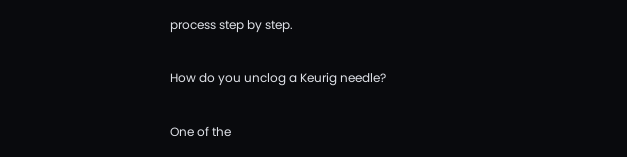process step by step.

How do you unclog a Keurig needle?

One of the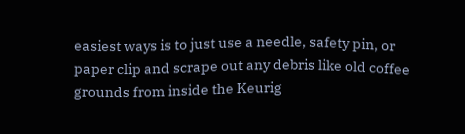easiest ways is to just use a needle, safety pin, or paper clip and scrape out any debris like old coffee grounds from inside the Keurig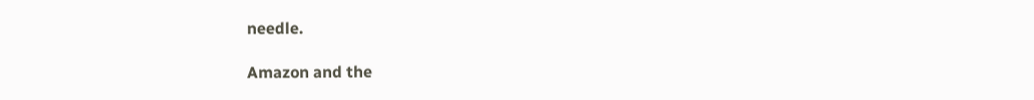needle.

Amazon and the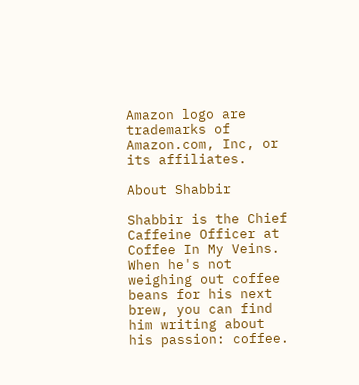Amazon logo are trademarks of Amazon.com, Inc, or its affiliates.

About Shabbir

Shabbir is the Chief Caffeine Officer at Coffee In My Veins. When he's not weighing out coffee beans for his next brew, you can find him writing about his passion: coffee.